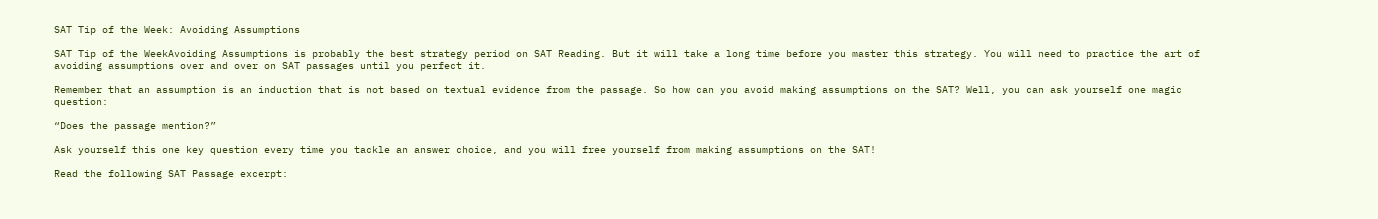SAT Tip of the Week: Avoiding Assumptions

SAT Tip of the WeekAvoiding Assumptions is probably the best strategy period on SAT Reading. But it will take a long time before you master this strategy. You will need to practice the art of avoiding assumptions over and over on SAT passages until you perfect it.

Remember that an assumption is an induction that is not based on textual evidence from the passage. So how can you avoid making assumptions on the SAT? Well, you can ask yourself one magic question:

“Does the passage mention?”

Ask yourself this one key question every time you tackle an answer choice, and you will free yourself from making assumptions on the SAT!

Read the following SAT Passage excerpt: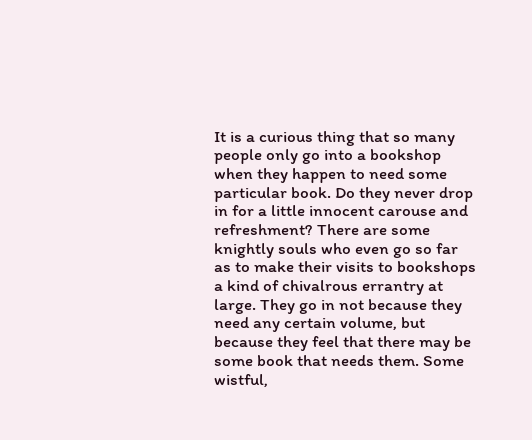It is a curious thing that so many people only go into a bookshop when they happen to need some particular book. Do they never drop in for a little innocent carouse and refreshment? There are some knightly souls who even go so far as to make their visits to bookshops a kind of chivalrous errantry at large. They go in not because they need any certain volume, but because they feel that there may be some book that needs them. Some wistful,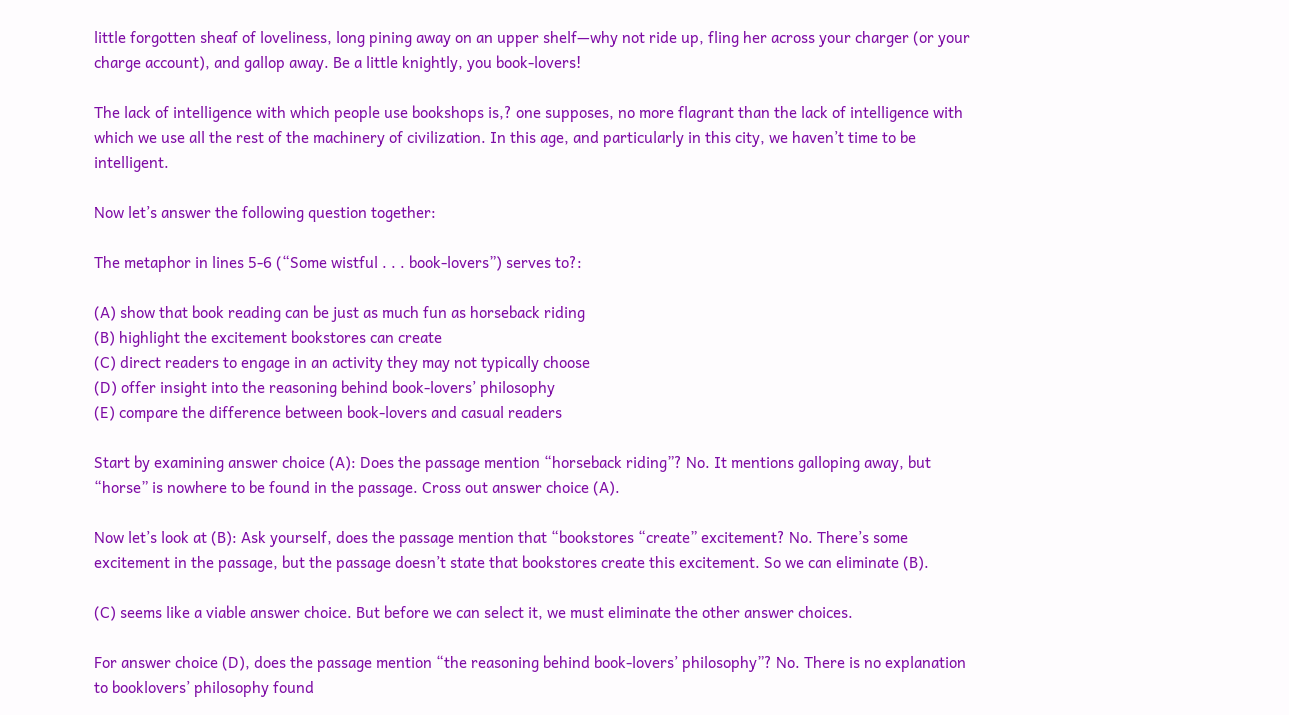little forgotten sheaf of loveliness, long pining away on an upper shelf—why not ride up, fling her across your charger (or your charge account), and gallop away. Be a little knightly, you book-lovers!

The lack of intelligence with which people use bookshops is,? one supposes, no more flagrant than the lack of intelligence with which we use all the rest of the machinery of civilization. In this age, and particularly in this city, we haven’t time to be intelligent.

Now let’s answer the following question together:

The metaphor in lines 5-6 (“Some wistful . . . book-lovers”) serves to?:

(A) show that book reading can be just as much fun as horseback riding
(B) highlight the excitement bookstores can create
(C) direct readers to engage in an activity they may not typically choose
(D) offer insight into the reasoning behind book-lovers’ philosophy
(E) compare the difference between book-lovers and casual readers

Start by examining answer choice (A): Does the passage mention “horseback riding”? No. It mentions galloping away, but “horse” is nowhere to be found in the passage. Cross out answer choice (A).

Now let’s look at (B): Ask yourself, does the passage mention that “bookstores “create” excitement? No. There’s some excitement in the passage, but the passage doesn’t state that bookstores create this excitement. So we can eliminate (B).

(C) seems like a viable answer choice. But before we can select it, we must eliminate the other answer choices.

For answer choice (D), does the passage mention “the reasoning behind book-lovers’ philosophy”? No. There is no explanation to booklovers’ philosophy found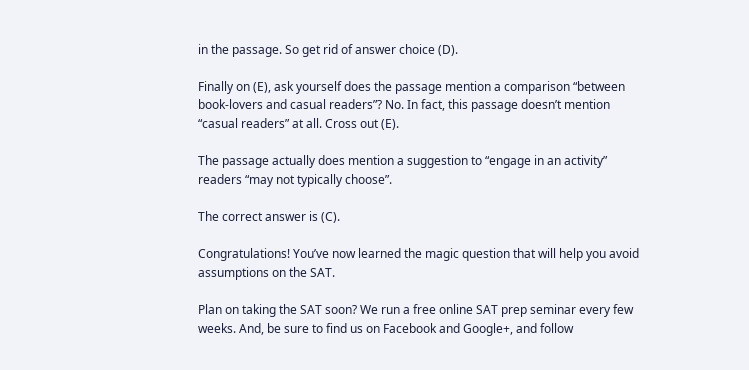in the passage. So get rid of answer choice (D).

Finally on (E), ask yourself does the passage mention a comparison “between book-lovers and casual readers”? No. In fact, this passage doesn’t mention “casual readers” at all. Cross out (E).

The passage actually does mention a suggestion to “engage in an activity” readers “may not typically choose”.

The correct answer is (C).

Congratulations! You’ve now learned the magic question that will help you avoid assumptions on the SAT.

Plan on taking the SAT soon? We run a free online SAT prep seminar every few weeks. And, be sure to find us on Facebook and Google+, and follow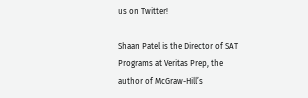us on Twitter!

Shaan Patel is the Director of SAT Programs at Veritas Prep, the author of McGraw-Hill’s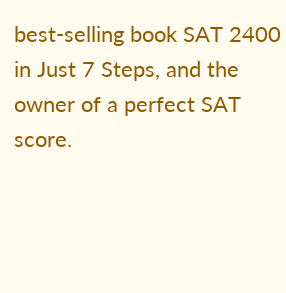best-selling book SAT 2400 in Just 7 Steps, and the owner of a perfect SAT score.